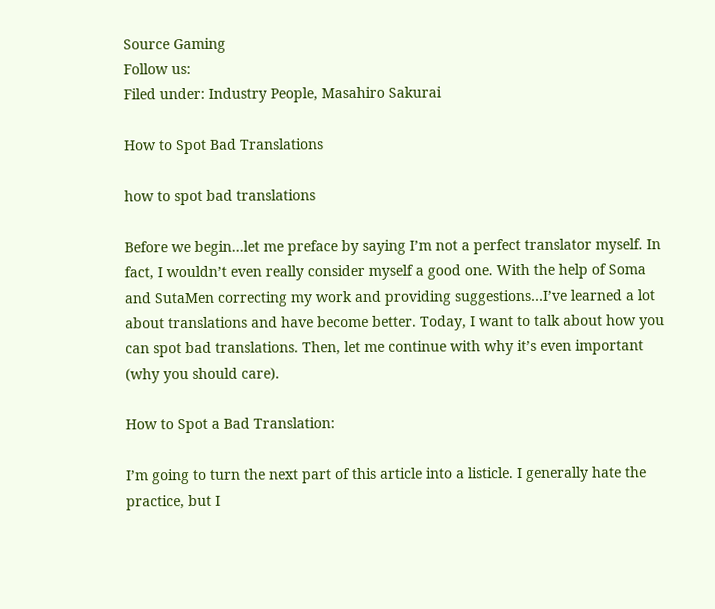Source Gaming
Follow us:
Filed under: Industry People, Masahiro Sakurai

How to Spot Bad Translations

how to spot bad translations

Before we begin…let me preface by saying I’m not a perfect translator myself. In fact, I wouldn’t even really consider myself a good one. With the help of Soma and SutaMen correcting my work and providing suggestions…I’ve learned a lot about translations and have become better. Today, I want to talk about how you can spot bad translations. Then, let me continue with why it’s even important (why you should care).

How to Spot a Bad Translation:

I’m going to turn the next part of this article into a listicle. I generally hate the practice, but I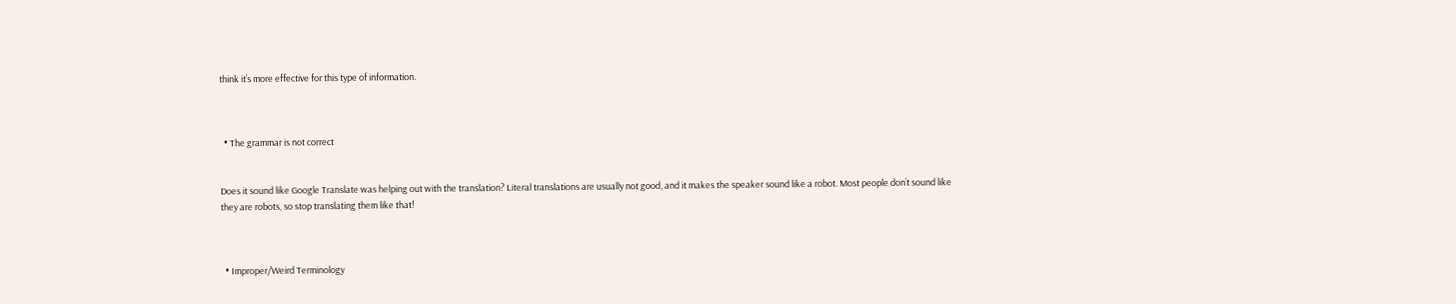think it’s more effective for this type of information.



  • The grammar is not correct


Does it sound like Google Translate was helping out with the translation? Literal translations are usually not good, and it makes the speaker sound like a robot. Most people don’t sound like they are robots, so stop translating them like that!



  • Improper/Weird Terminology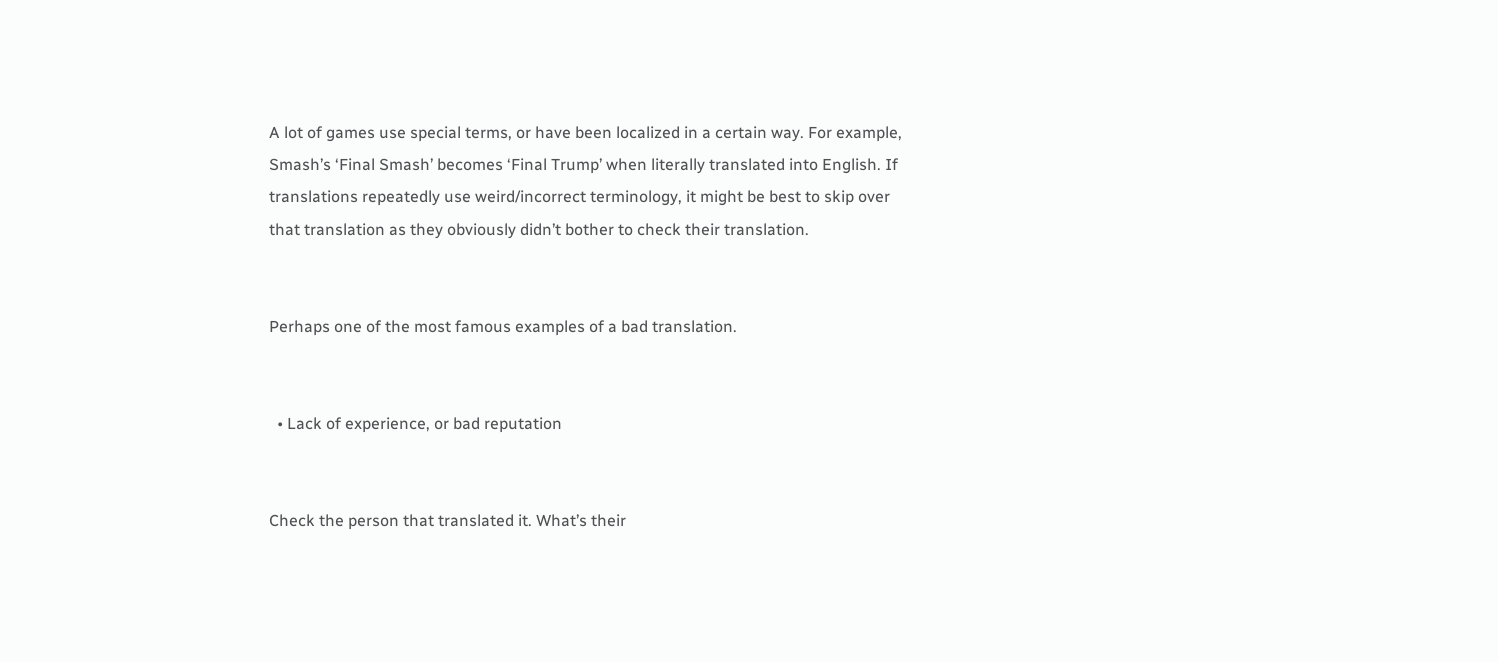A lot of games use special terms, or have been localized in a certain way. For example, Smash’s ‘Final Smash’ becomes ‘Final Trump’ when literally translated into English. If translations repeatedly use weird/incorrect terminology, it might be best to skip over that translation as they obviously didn’t bother to check their translation.


Perhaps one of the most famous examples of a bad translation.


  • Lack of experience, or bad reputation


Check the person that translated it. What’s their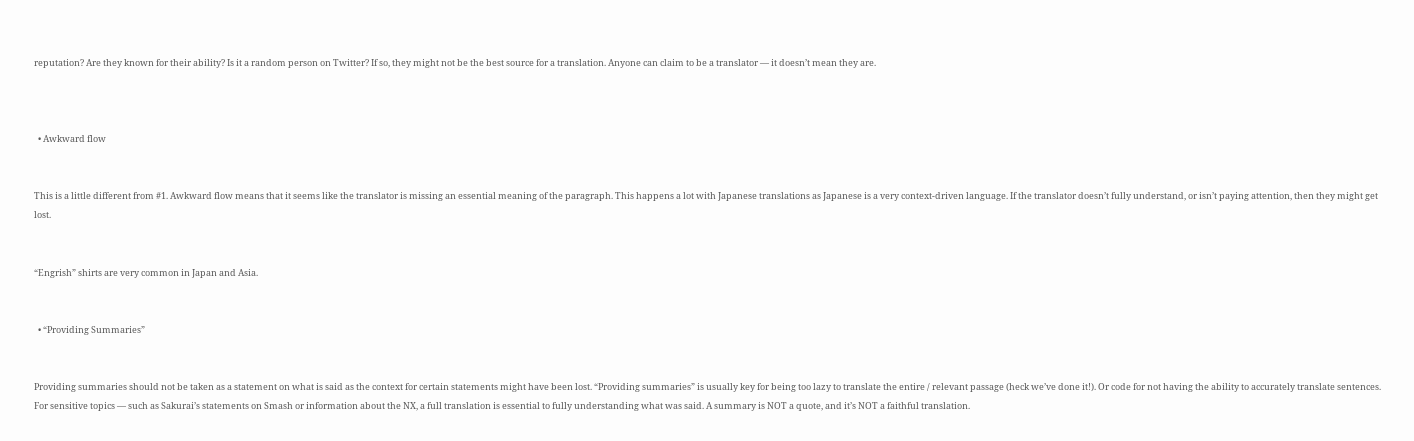reputation? Are they known for their ability? Is it a random person on Twitter? If so, they might not be the best source for a translation. Anyone can claim to be a translator — it doesn’t mean they are.



  • Awkward flow


This is a little different from #1. Awkward flow means that it seems like the translator is missing an essential meaning of the paragraph. This happens a lot with Japanese translations as Japanese is a very context-driven language. If the translator doesn’t fully understand, or isn’t paying attention, then they might get lost.


“Engrish” shirts are very common in Japan and Asia.


  • “Providing Summaries”


Providing summaries should not be taken as a statement on what is said as the context for certain statements might have been lost. “Providing summaries” is usually key for being too lazy to translate the entire / relevant passage (heck we’ve done it!). Or code for not having the ability to accurately translate sentences. For sensitive topics — such as Sakurai’s statements on Smash or information about the NX, a full translation is essential to fully understanding what was said. A summary is NOT a quote, and it’s NOT a faithful translation.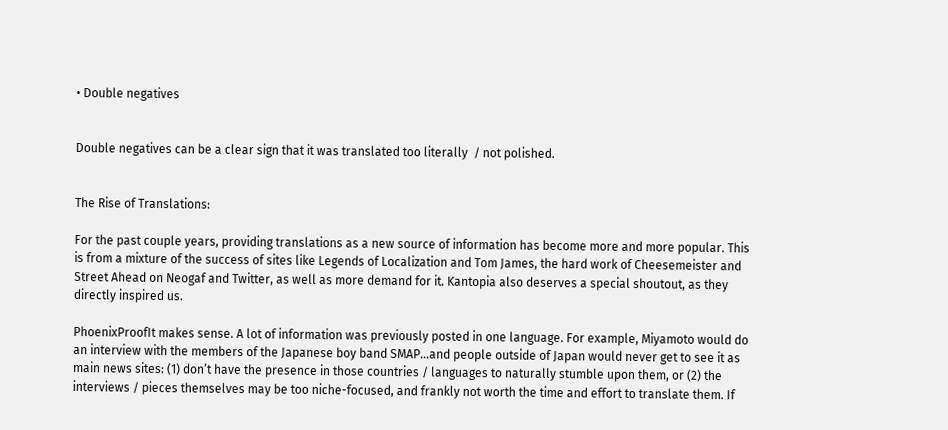• Double negatives


Double negatives can be a clear sign that it was translated too literally  / not polished.


The Rise of Translations:

For the past couple years, providing translations as a new source of information has become more and more popular. This is from a mixture of the success of sites like Legends of Localization and Tom James, the hard work of Cheesemeister and Street Ahead on Neogaf and Twitter, as well as more demand for it. Kantopia also deserves a special shoutout, as they directly inspired us.

PhoenixProofIt makes sense. A lot of information was previously posted in one language. For example, Miyamoto would do an interview with the members of the Japanese boy band SMAP…and people outside of Japan would never get to see it as main news sites: (1) don’t have the presence in those countries / languages to naturally stumble upon them, or (2) the interviews / pieces themselves may be too niche-focused, and frankly not worth the time and effort to translate them. If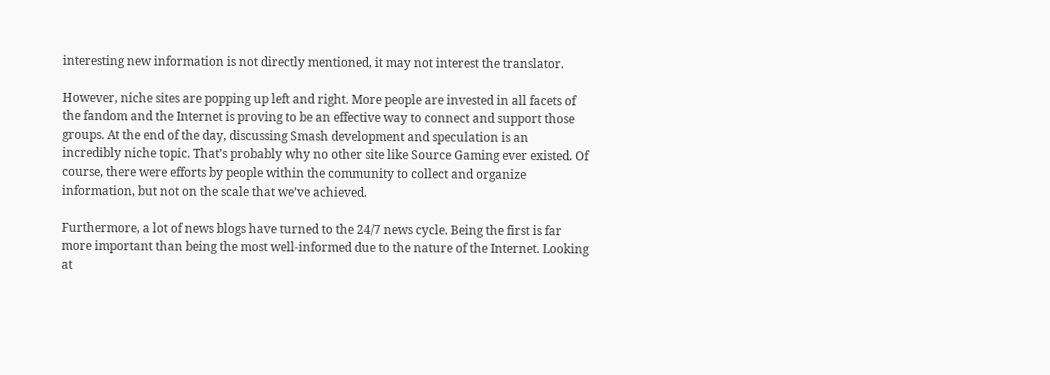interesting new information is not directly mentioned, it may not interest the translator.

However, niche sites are popping up left and right. More people are invested in all facets of the fandom and the Internet is proving to be an effective way to connect and support those groups. At the end of the day, discussing Smash development and speculation is an incredibly niche topic. That’s probably why no other site like Source Gaming ever existed. Of course, there were efforts by people within the community to collect and organize information, but not on the scale that we’ve achieved.

Furthermore, a lot of news blogs have turned to the 24/7 news cycle. Being the first is far more important than being the most well-informed due to the nature of the Internet. Looking at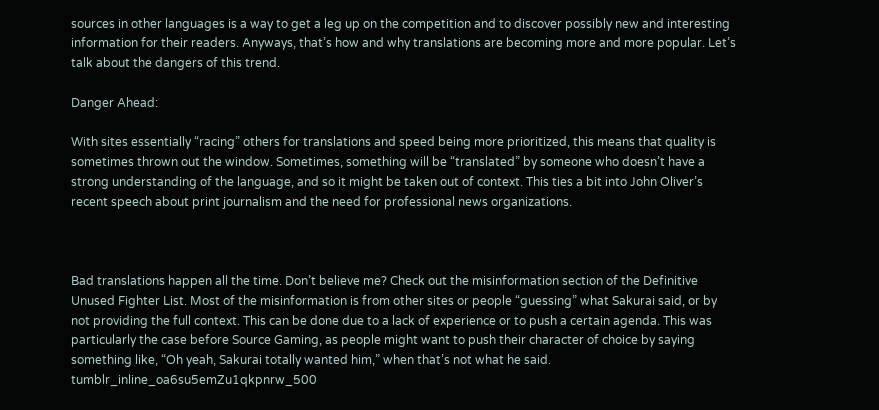sources in other languages is a way to get a leg up on the competition and to discover possibly new and interesting information for their readers. Anyways, that’s how and why translations are becoming more and more popular. Let’s talk about the dangers of this trend.

Danger Ahead:

With sites essentially “racing” others for translations and speed being more prioritized, this means that quality is sometimes thrown out the window. Sometimes, something will be “translated” by someone who doesn’t have a strong understanding of the language, and so it might be taken out of context. This ties a bit into John Oliver’s recent speech about print journalism and the need for professional news organizations.



Bad translations happen all the time. Don’t believe me? Check out the misinformation section of the Definitive Unused Fighter List. Most of the misinformation is from other sites or people “guessing” what Sakurai said, or by not providing the full context. This can be done due to a lack of experience or to push a certain agenda. This was particularly the case before Source Gaming, as people might want to push their character of choice by saying something like, “Oh yeah, Sakurai totally wanted him,” when that’s not what he said.     tumblr_inline_oa6su5emZu1qkpnrw_500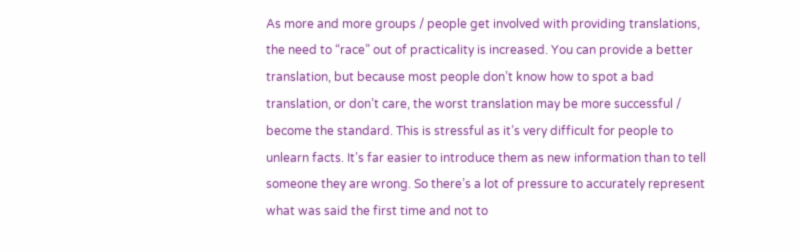As more and more groups / people get involved with providing translations, the need to “race” out of practicality is increased. You can provide a better translation, but because most people don’t know how to spot a bad translation, or don’t care, the worst translation may be more successful / become the standard. This is stressful as it’s very difficult for people to unlearn facts. It’s far easier to introduce them as new information than to tell someone they are wrong. So there’s a lot of pressure to accurately represent what was said the first time and not to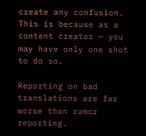create any confusion. This is because as a content creator — you may have only one shot to do so.

Reporting on bad translations are far worse than rumor reporting.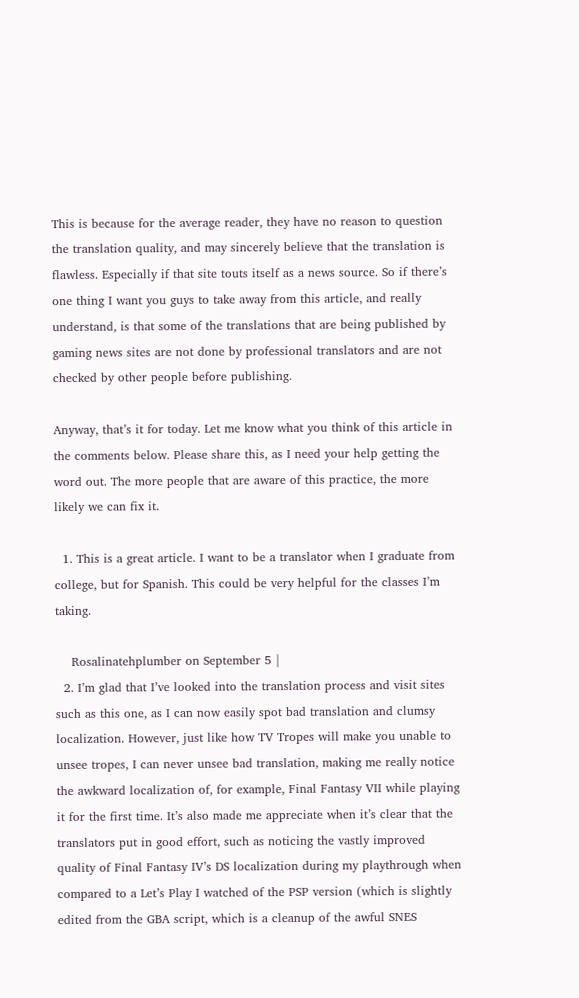This is because for the average reader, they have no reason to question the translation quality, and may sincerely believe that the translation is flawless. Especially if that site touts itself as a news source. So if there’s one thing I want you guys to take away from this article, and really understand, is that some of the translations that are being published by gaming news sites are not done by professional translators and are not checked by other people before publishing.

Anyway, that’s it for today. Let me know what you think of this article in the comments below. Please share this, as I need your help getting the word out. The more people that are aware of this practice, the more likely we can fix it.

  1. This is a great article. I want to be a translator when I graduate from college, but for Spanish. This could be very helpful for the classes I’m taking.

    Rosalinatehplumber on September 5 |
  2. I’m glad that I’ve looked into the translation process and visit sites such as this one, as I can now easily spot bad translation and clumsy localization. However, just like how TV Tropes will make you unable to unsee tropes, I can never unsee bad translation, making me really notice the awkward localization of, for example, Final Fantasy VII while playing it for the first time. It’s also made me appreciate when it’s clear that the translators put in good effort, such as noticing the vastly improved quality of Final Fantasy IV’s DS localization during my playthrough when compared to a Let’s Play I watched of the PSP version (which is slightly edited from the GBA script, which is a cleanup of the awful SNES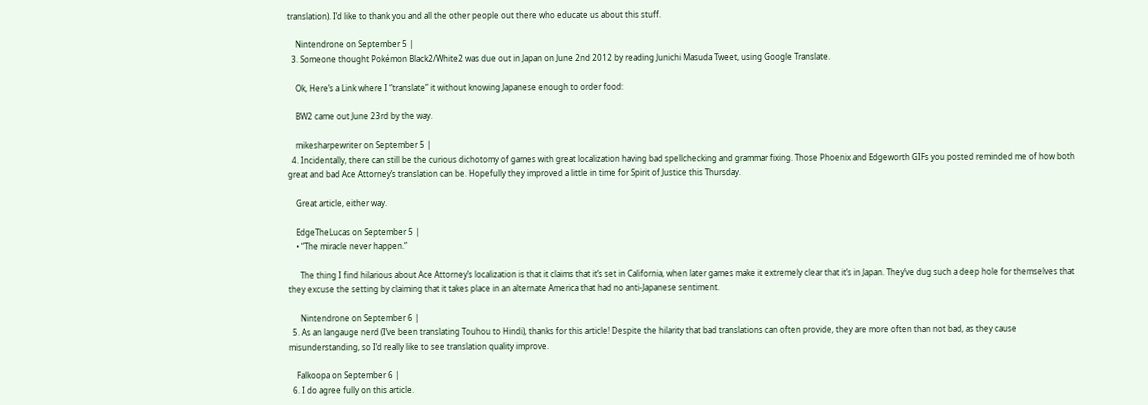translation). I’d like to thank you and all the other people out there who educate us about this stuff.

    Nintendrone on September 5 |
  3. Someone thought Pokémon Black2/White2 was due out in Japan on June 2nd 2012 by reading Junichi Masuda Tweet, using Google Translate.

    Ok, Here’s a Link where I “translate” it without knowing Japanese enough to order food:

    BW2 came out June 23rd by the way.

    mikesharpewriter on September 5 |
  4. Incidentally, there can still be the curious dichotomy of games with great localization having bad spellchecking and grammar fixing. Those Phoenix and Edgeworth GIFs you posted reminded me of how both great and bad Ace Attorney’s translation can be. Hopefully they improved a little in time for Spirit of Justice this Thursday.

    Great article, either way.

    EdgeTheLucas on September 5 |
    • “The miracle never happen.”

      The thing I find hilarious about Ace Attorney’s localization is that it claims that it’s set in California, when later games make it extremely clear that it’s in Japan. They’ve dug such a deep hole for themselves that they excuse the setting by claiming that it takes place in an alternate America that had no anti-Japanese sentiment.

      Nintendrone on September 6 |
  5. As an langauge nerd (I’ve been translating Touhou to Hindi), thanks for this article! Despite the hilarity that bad translations can often provide, they are more often than not bad, as they cause misunderstanding, so I’d really like to see translation quality improve.

    Falkoopa on September 6 |
  6. I do agree fully on this article.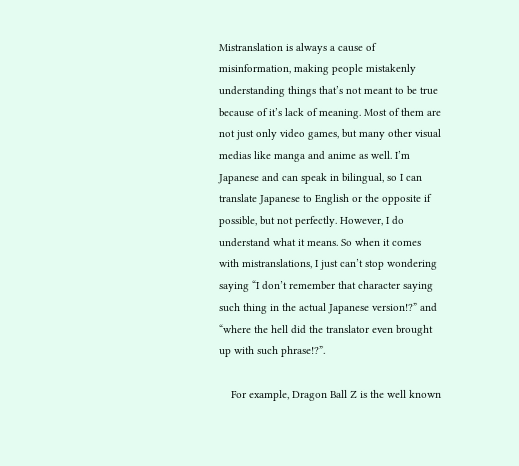Mistranslation is always a cause of misinformation, making people mistakenly understanding things that’s not meant to be true because of it’s lack of meaning. Most of them are not just only video games, but many other visual medias like manga and anime as well. I’m Japanese and can speak in bilingual, so I can translate Japanese to English or the opposite if possible, but not perfectly. However, I do understand what it means. So when it comes with mistranslations, I just can’t stop wondering saying “I don’t remember that character saying such thing in the actual Japanese version!?” and “where the hell did the translator even brought up with such phrase!?”.

    For example, Dragon Ball Z is the well known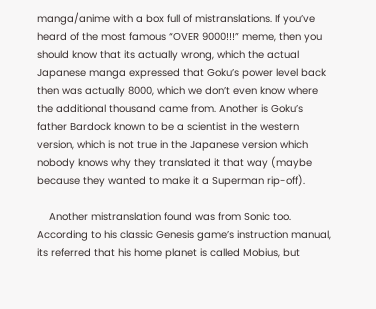manga/anime with a box full of mistranslations. If you’ve heard of the most famous “OVER 9000!!!” meme, then you should know that its actually wrong, which the actual Japanese manga expressed that Goku’s power level back then was actually 8000, which we don’t even know where the additional thousand came from. Another is Goku’s father Bardock known to be a scientist in the western version, which is not true in the Japanese version which nobody knows why they translated it that way (maybe because they wanted to make it a Superman rip-off).

    Another mistranslation found was from Sonic too. According to his classic Genesis game’s instruction manual, its referred that his home planet is called Mobius, but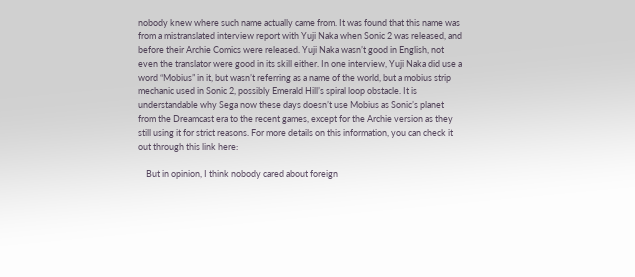nobody knew where such name actually came from. It was found that this name was from a mistranslated interview report with Yuji Naka when Sonic 2 was released, and before their Archie Comics were released. Yuji Naka wasn’t good in English, not even the translator were good in its skill either. In one interview, Yuji Naka did use a word “Mobius” in it, but wasn’t referring as a name of the world, but a mobius strip mechanic used in Sonic 2, possibly Emerald Hill’s spiral loop obstacle. It is understandable why Sega now these days doesn’t use Mobius as Sonic’s planet from the Dreamcast era to the recent games, except for the Archie version as they still using it for strict reasons. For more details on this information, you can check it out through this link here:

    But in opinion, I think nobody cared about foreign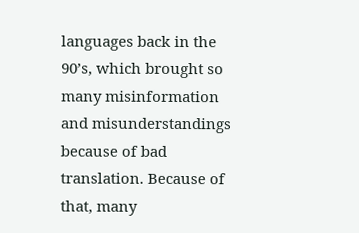languages back in the 90’s, which brought so many misinformation and misunderstandings because of bad translation. Because of that, many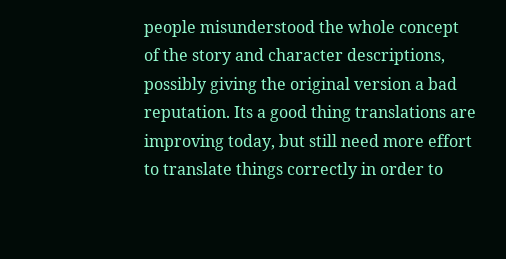people misunderstood the whole concept of the story and character descriptions, possibly giving the original version a bad reputation. Its a good thing translations are improving today, but still need more effort to translate things correctly in order to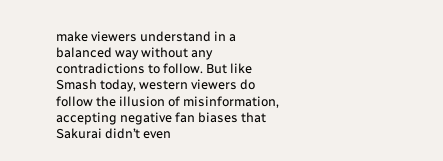make viewers understand in a balanced way without any contradictions to follow. But like Smash today, western viewers do follow the illusion of misinformation, accepting negative fan biases that Sakurai didn’t even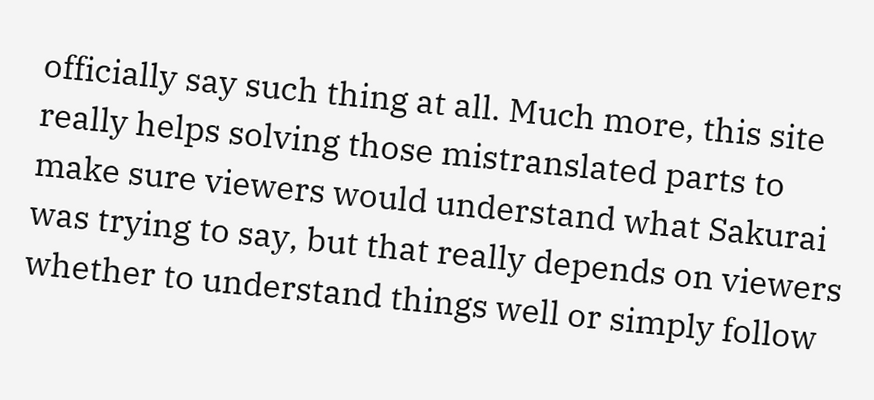officially say such thing at all. Much more, this site really helps solving those mistranslated parts to make sure viewers would understand what Sakurai was trying to say, but that really depends on viewers whether to understand things well or simply follow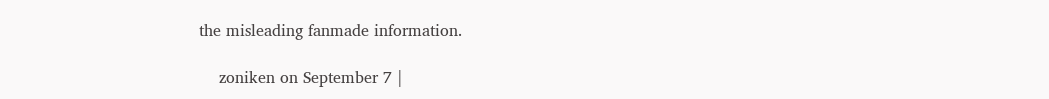the misleading fanmade information.

    zoniken on September 7 |